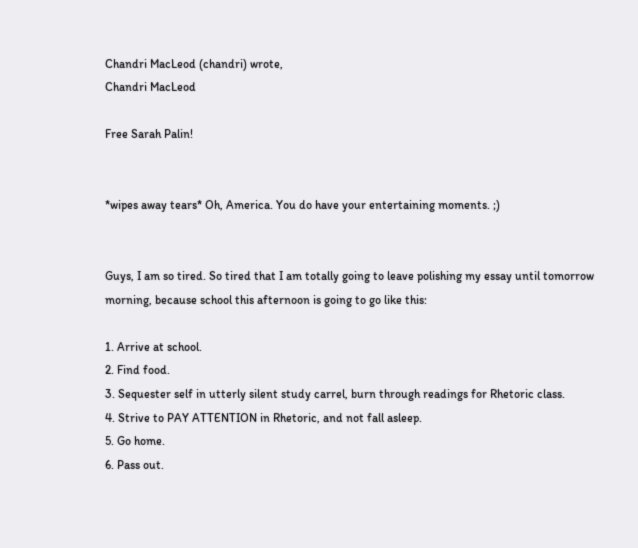Chandri MacLeod (chandri) wrote,
Chandri MacLeod

Free Sarah Palin!


*wipes away tears* Oh, America. You do have your entertaining moments. ;)


Guys, I am so tired. So tired that I am totally going to leave polishing my essay until tomorrow morning, because school this afternoon is going to go like this:

1. Arrive at school.
2. Find food.
3. Sequester self in utterly silent study carrel, burn through readings for Rhetoric class.
4. Strive to PAY ATTENTION in Rhetoric, and not fall asleep.
5. Go home.
6. Pass out.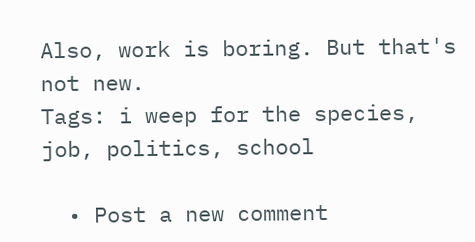Also, work is boring. But that's not new.
Tags: i weep for the species, job, politics, school

  • Post a new comment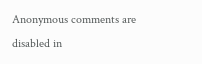Anonymous comments are disabled in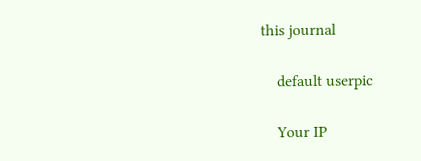this journal

    default userpic

    Your IP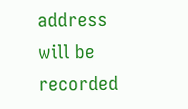address will be recorded